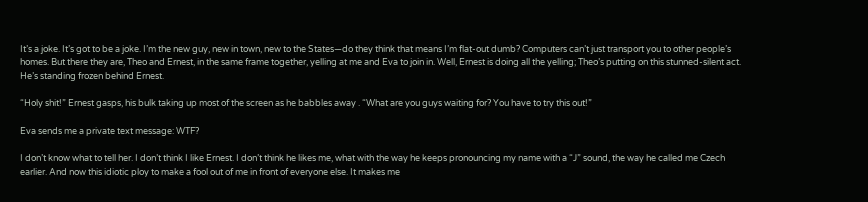It’s a joke. It’s got to be a joke. I’m the new guy, new in town, new to the States—do they think that means I’m flat-out dumb? Computers can’t just transport you to other people’s homes. But there they are, Theo and Ernest, in the same frame together, yelling at me and Eva to join in. Well, Ernest is doing all the yelling; Theo’s putting on this stunned-silent act. He’s standing frozen behind Ernest.

“Holy shit!” Ernest gasps, his bulk taking up most of the screen as he babbles away . “What are you guys waiting for? You have to try this out!”

Eva sends me a private text message: WTF?

I don’t know what to tell her. I don’t think I like Ernest. I don’t think he likes me, what with the way he keeps pronouncing my name with a “J” sound, the way he called me Czech earlier. And now this idiotic ploy to make a fool out of me in front of everyone else. It makes me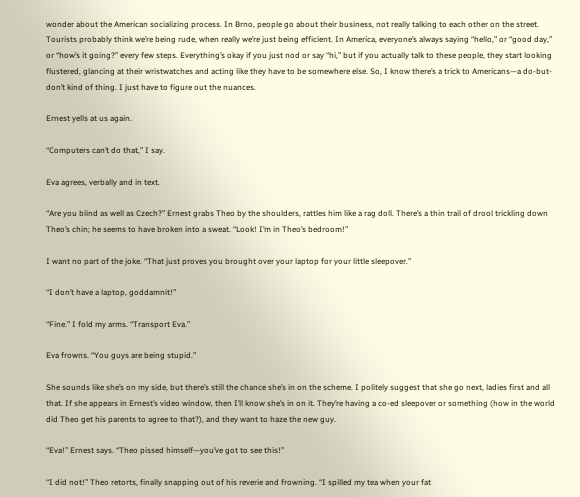wonder about the American socializing process. In Brno, people go about their business, not really talking to each other on the street. Tourists probably think we’re being rude, when really we’re just being efficient. In America, everyone’s always saying “hello,” or “good day,” or “how’s it going?” every few steps. Everything’s okay if you just nod or say “hi,” but if you actually talk to these people, they start looking flustered, glancing at their wristwatches and acting like they have to be somewhere else. So, I know there’s a trick to Americans—a do-but-don’t kind of thing. I just have to figure out the nuances.

Ernest yells at us again.

“Computers can’t do that,” I say.

Eva agrees, verbally and in text.

“Are you blind as well as Czech?” Ernest grabs Theo by the shoulders, rattles him like a rag doll. There’s a thin trail of drool trickling down Theo’s chin; he seems to have broken into a sweat. “Look! I’m in Theo’s bedroom!”

I want no part of the joke. “That just proves you brought over your laptop for your little sleepover.”

“I don’t have a laptop, goddamnit!”

“Fine.” I fold my arms. “Transport Eva.”

Eva frowns. “You guys are being stupid.”

She sounds like she’s on my side, but there’s still the chance she’s in on the scheme. I politely suggest that she go next, ladies first and all that. If she appears in Ernest’s video window, then I’ll know she’s in on it. They’re having a co-ed sleepover or something (how in the world did Theo get his parents to agree to that?), and they want to haze the new guy.

“Eva!” Ernest says. “Theo pissed himself—you’ve got to see this!”

“I did not!” Theo retorts, finally snapping out of his reverie and frowning. “I spilled my tea when your fat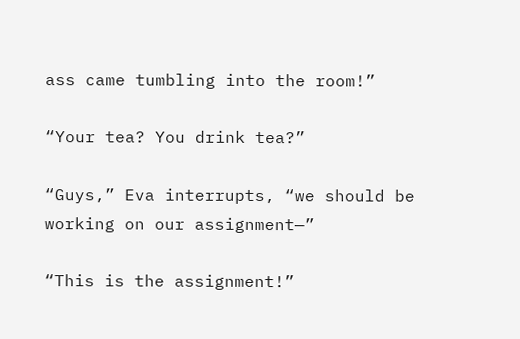ass came tumbling into the room!”

“Your tea? You drink tea?”

“Guys,” Eva interrupts, “we should be working on our assignment—”

“This is the assignment!”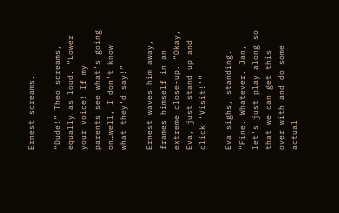Ernest screams.

“Dude!” Theo screams, equally as loud. “Lower your voice! If my parents see what’s going on…well, I don’t know what they’d say!”

Ernest waves him away, frames himself in an extreme close-up. “Okay, Eva, just stand up and click ‘Visit!’”

Eva sighs, standing. “Fine. Whatever. Jan, let’s just play along so that we can get this over with and do some actual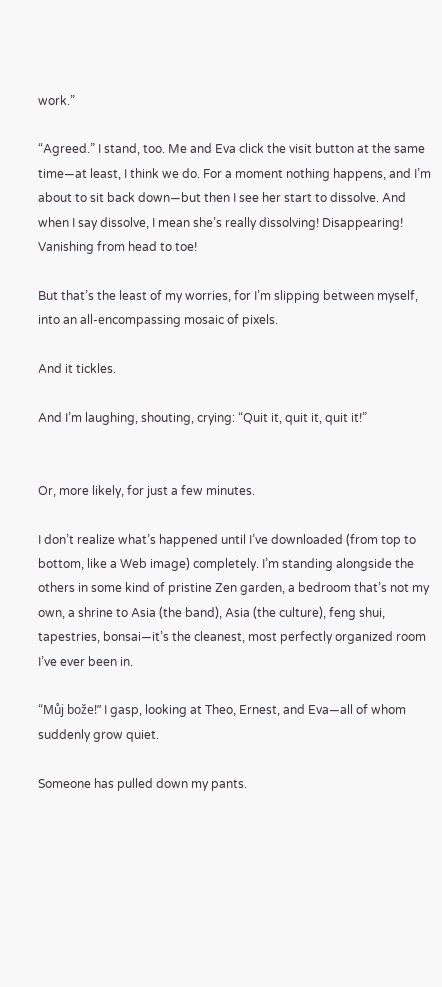work.”

“Agreed.” I stand, too. Me and Eva click the visit button at the same time—at least, I think we do. For a moment nothing happens, and I’m about to sit back down—but then I see her start to dissolve. And when I say dissolve, I mean she’s really dissolving! Disappearing! Vanishing from head to toe!

But that’s the least of my worries, for I’m slipping between myself, into an all-encompassing mosaic of pixels.

And it tickles.

And I’m laughing, shouting, crying: “Quit it, quit it, quit it!”


Or, more likely, for just a few minutes.

I don’t realize what’s happened until I’ve downloaded (from top to bottom, like a Web image) completely. I’m standing alongside the others in some kind of pristine Zen garden, a bedroom that’s not my own, a shrine to Asia (the band), Asia (the culture), feng shui, tapestries, bonsai—it’s the cleanest, most perfectly organized room I’ve ever been in.

“Můj bože!” I gasp, looking at Theo, Ernest, and Eva—all of whom suddenly grow quiet.

Someone has pulled down my pants.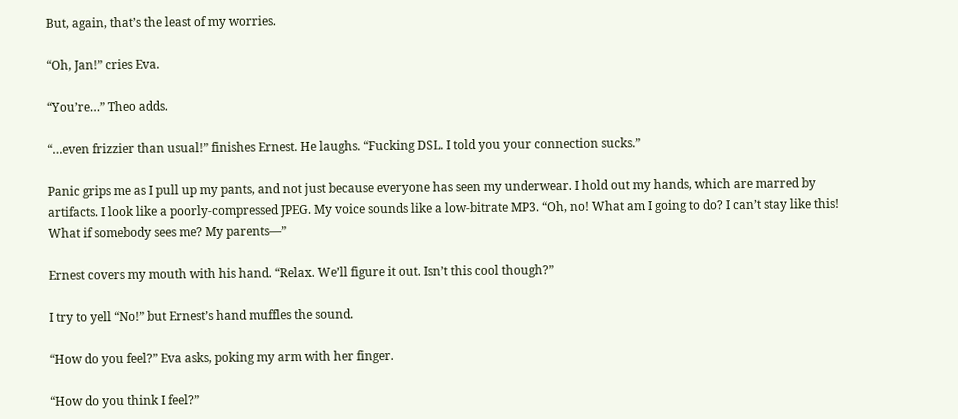But, again, that’s the least of my worries.

“Oh, Jan!” cries Eva.

“You’re…” Theo adds.

“…even frizzier than usual!” finishes Ernest. He laughs. “Fucking DSL. I told you your connection sucks.”

Panic grips me as I pull up my pants, and not just because everyone has seen my underwear. I hold out my hands, which are marred by artifacts. I look like a poorly-compressed JPEG. My voice sounds like a low-bitrate MP3. “Oh, no! What am I going to do? I can’t stay like this! What if somebody sees me? My parents—”

Ernest covers my mouth with his hand. “Relax. We’ll figure it out. Isn’t this cool though?”

I try to yell “No!” but Ernest’s hand muffles the sound.

“How do you feel?” Eva asks, poking my arm with her finger.

“How do you think I feel?”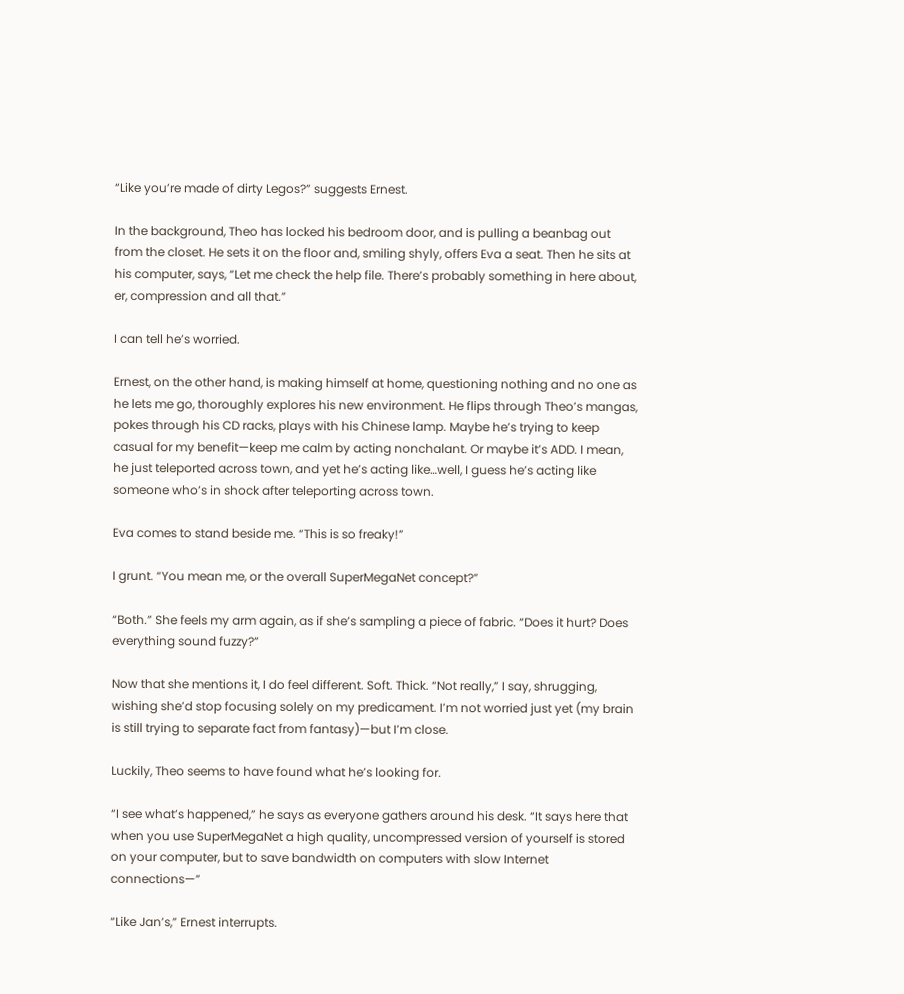“Like you’re made of dirty Legos?” suggests Ernest.

In the background, Theo has locked his bedroom door, and is pulling a beanbag out from the closet. He sets it on the floor and, smiling shyly, offers Eva a seat. Then he sits at his computer, says, “Let me check the help file. There’s probably something in here about, er, compression and all that.”

I can tell he’s worried.

Ernest, on the other hand, is making himself at home, questioning nothing and no one as he lets me go, thoroughly explores his new environment. He flips through Theo’s mangas, pokes through his CD racks, plays with his Chinese lamp. Maybe he’s trying to keep casual for my benefit—keep me calm by acting nonchalant. Or maybe it’s ADD. I mean, he just teleported across town, and yet he’s acting like…well, I guess he’s acting like someone who’s in shock after teleporting across town.

Eva comes to stand beside me. “This is so freaky!”

I grunt. “You mean me, or the overall SuperMegaNet concept?”

“Both.” She feels my arm again, as if she’s sampling a piece of fabric. “Does it hurt? Does everything sound fuzzy?”

Now that she mentions it, I do feel different. Soft. Thick. “Not really,” I say, shrugging, wishing she’d stop focusing solely on my predicament. I’m not worried just yet (my brain is still trying to separate fact from fantasy)—but I’m close.

Luckily, Theo seems to have found what he’s looking for.

“I see what’s happened,” he says as everyone gathers around his desk. “It says here that when you use SuperMegaNet a high quality, uncompressed version of yourself is stored on your computer, but to save bandwidth on computers with slow Internet connections—”

“Like Jan’s,” Ernest interrupts.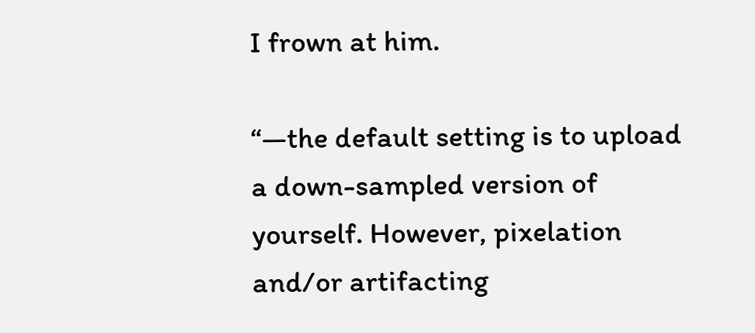I frown at him.

“—the default setting is to upload a down-sampled version of yourself. However, pixelation and/or artifacting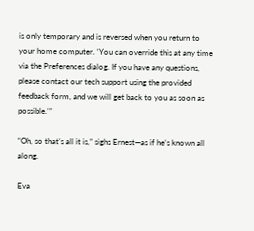is only temporary and is reversed when you return to your home computer. ‘You can override this at any time via the Preferences dialog. If you have any questions, please contact our tech support using the provided feedback form, and we will get back to you as soon as possible.’”

“Oh, so that’s all it is,” sighs Ernest—as if he’s known all along.

Eva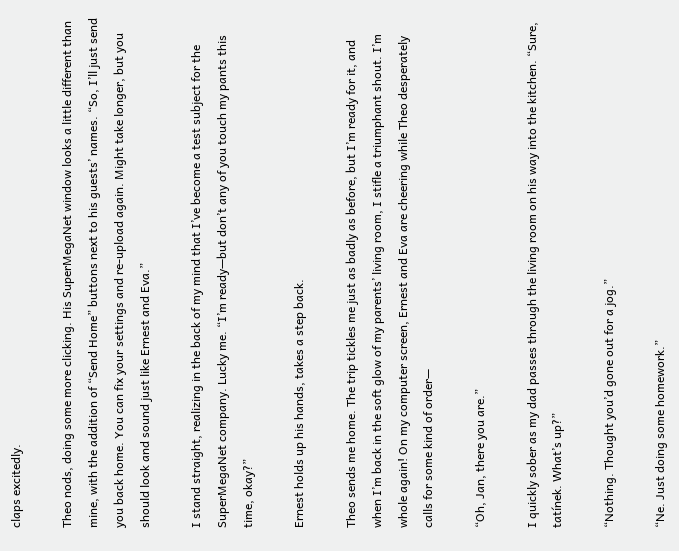claps excitedly.

Theo nods, doing some more clicking. His SuperMegaNet window looks a little different than mine, with the addition of “Send Home” buttons next to his guests’ names. “So, I’ll just send you back home. You can fix your settings and re-upload again. Might take longer, but you should look and sound just like Ernest and Eva.”

I stand straight, realizing in the back of my mind that I’ve become a test subject for the SuperMegaNet company. Lucky me. “I’m ready—but don’t any of you touch my pants this time, okay?”

Ernest holds up his hands, takes a step back.

Theo sends me home. The trip tickles me just as badly as before, but I’m ready for it, and when I’m back in the soft glow of my parents’ living room, I stifle a triumphant shout. I’m whole again! On my computer screen, Ernest and Eva are cheering while Theo desperately calls for some kind of order—

“Oh, Jan, there you are.”

I quickly sober as my dad passes through the living room on his way into the kitchen. “Sure, tatínek. What’s up?”

“Nothing. Thought you’d gone out for a jog.”

“Ne. Just doing some homework.”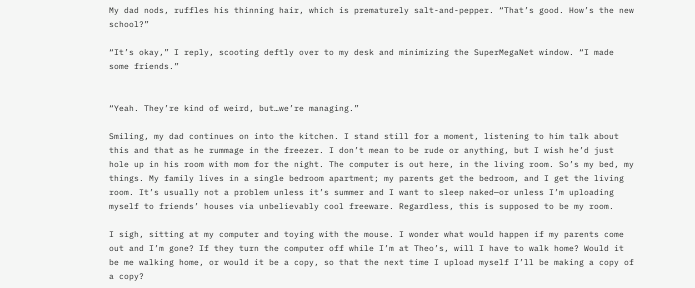My dad nods, ruffles his thinning hair, which is prematurely salt-and-pepper. “That’s good. How’s the new school?”

“It’s okay,” I reply, scooting deftly over to my desk and minimizing the SuperMegaNet window. “I made some friends.”


“Yeah. They’re kind of weird, but…we’re managing.”

Smiling, my dad continues on into the kitchen. I stand still for a moment, listening to him talk about this and that as he rummage in the freezer. I don’t mean to be rude or anything, but I wish he’d just hole up in his room with mom for the night. The computer is out here, in the living room. So’s my bed, my things. My family lives in a single bedroom apartment; my parents get the bedroom, and I get the living room. It’s usually not a problem unless it’s summer and I want to sleep naked—or unless I’m uploading myself to friends’ houses via unbelievably cool freeware. Regardless, this is supposed to be my room.

I sigh, sitting at my computer and toying with the mouse. I wonder what would happen if my parents come out and I’m gone? If they turn the computer off while I’m at Theo’s, will I have to walk home? Would it be me walking home, or would it be a copy, so that the next time I upload myself I’ll be making a copy of a copy?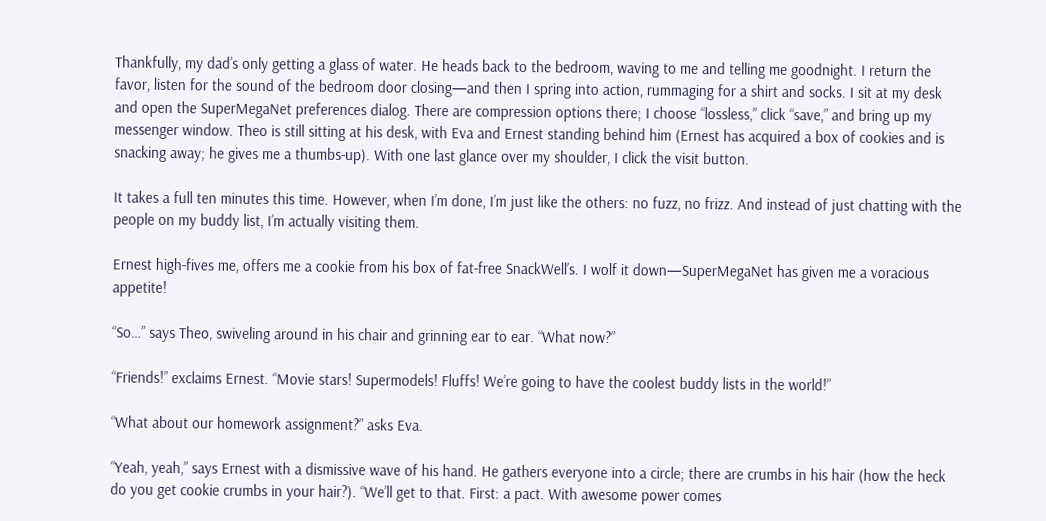Thankfully, my dad’s only getting a glass of water. He heads back to the bedroom, waving to me and telling me goodnight. I return the favor, listen for the sound of the bedroom door closing—and then I spring into action, rummaging for a shirt and socks. I sit at my desk and open the SuperMegaNet preferences dialog. There are compression options there; I choose “lossless,” click “save,” and bring up my messenger window. Theo is still sitting at his desk, with Eva and Ernest standing behind him (Ernest has acquired a box of cookies and is snacking away; he gives me a thumbs-up). With one last glance over my shoulder, I click the visit button.

It takes a full ten minutes this time. However, when I’m done, I’m just like the others: no fuzz, no frizz. And instead of just chatting with the people on my buddy list, I’m actually visiting them.

Ernest high-fives me, offers me a cookie from his box of fat-free SnackWell’s. I wolf it down—SuperMegaNet has given me a voracious appetite!

“So…” says Theo, swiveling around in his chair and grinning ear to ear. “What now?”

“Friends!” exclaims Ernest. “Movie stars! Supermodels! Fluffs! We’re going to have the coolest buddy lists in the world!”

“What about our homework assignment?” asks Eva.

“Yeah, yeah,” says Ernest with a dismissive wave of his hand. He gathers everyone into a circle; there are crumbs in his hair (how the heck do you get cookie crumbs in your hair?). “We’ll get to that. First: a pact. With awesome power comes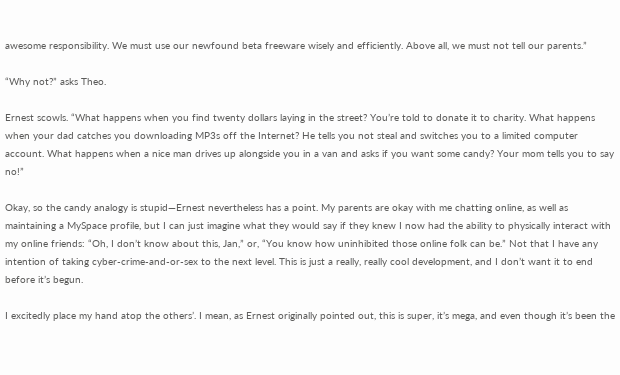awesome responsibility. We must use our newfound beta freeware wisely and efficiently. Above all, we must not tell our parents.”

“Why not?” asks Theo.

Ernest scowls. “What happens when you find twenty dollars laying in the street? You’re told to donate it to charity. What happens when your dad catches you downloading MP3s off the Internet? He tells you not steal and switches you to a limited computer account. What happens when a nice man drives up alongside you in a van and asks if you want some candy? Your mom tells you to say no!”

Okay, so the candy analogy is stupid—Ernest nevertheless has a point. My parents are okay with me chatting online, as well as maintaining a MySpace profile, but I can just imagine what they would say if they knew I now had the ability to physically interact with my online friends: “Oh, I don’t know about this, Jan,” or, “You know how uninhibited those online folk can be.” Not that I have any intention of taking cyber-crime-and-or-sex to the next level. This is just a really, really cool development, and I don’t want it to end before it’s begun.

I excitedly place my hand atop the others’. I mean, as Ernest originally pointed out, this is super, it’s mega, and even though it’s been the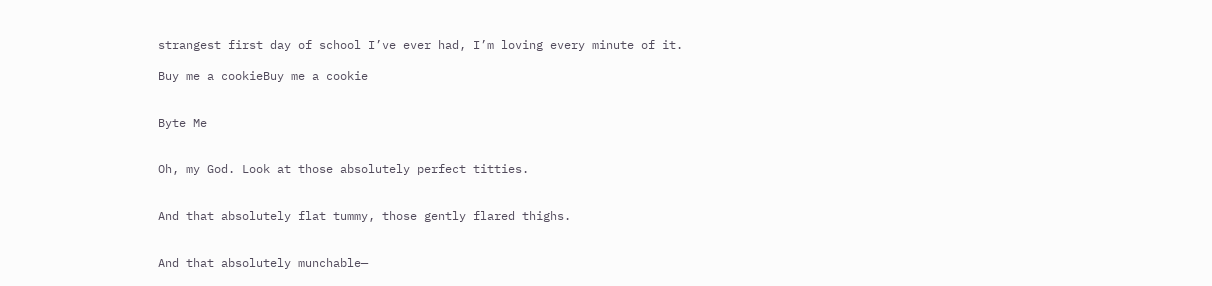strangest first day of school I’ve ever had, I’m loving every minute of it.

Buy me a cookieBuy me a cookie


Byte Me


Oh, my God. Look at those absolutely perfect titties.


And that absolutely flat tummy, those gently flared thighs.


And that absolutely munchable—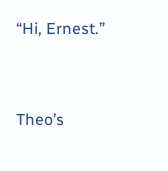“Hi, Ernest.”


Theo’s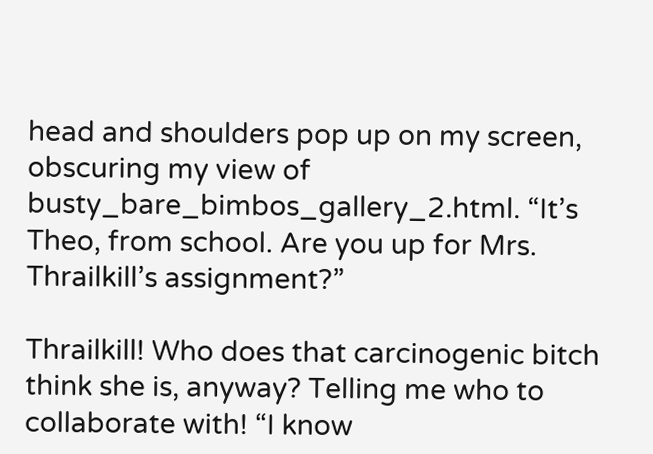head and shoulders pop up on my screen, obscuring my view of busty_bare_bimbos_gallery_2.html. “It’s Theo, from school. Are you up for Mrs. Thrailkill’s assignment?”

Thrailkill! Who does that carcinogenic bitch think she is, anyway? Telling me who to collaborate with! “I know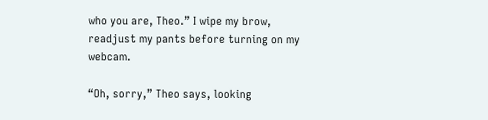who you are, Theo.” I wipe my brow, readjust my pants before turning on my webcam.

“Oh, sorry,” Theo says, looking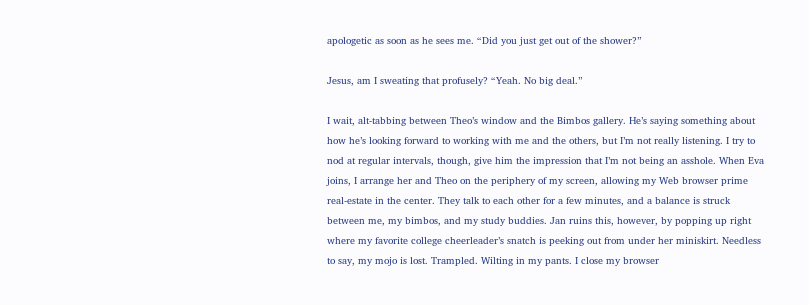apologetic as soon as he sees me. “Did you just get out of the shower?”

Jesus, am I sweating that profusely? “Yeah. No big deal.”

I wait, alt-tabbing between Theo’s window and the Bimbos gallery. He’s saying something about how he’s looking forward to working with me and the others, but I’m not really listening. I try to nod at regular intervals, though, give him the impression that I’m not being an asshole. When Eva joins, I arrange her and Theo on the periphery of my screen, allowing my Web browser prime real-estate in the center. They talk to each other for a few minutes, and a balance is struck between me, my bimbos, and my study buddies. Jan ruins this, however, by popping up right where my favorite college cheerleader’s snatch is peeking out from under her miniskirt. Needless to say, my mojo is lost. Trampled. Wilting in my pants. I close my browser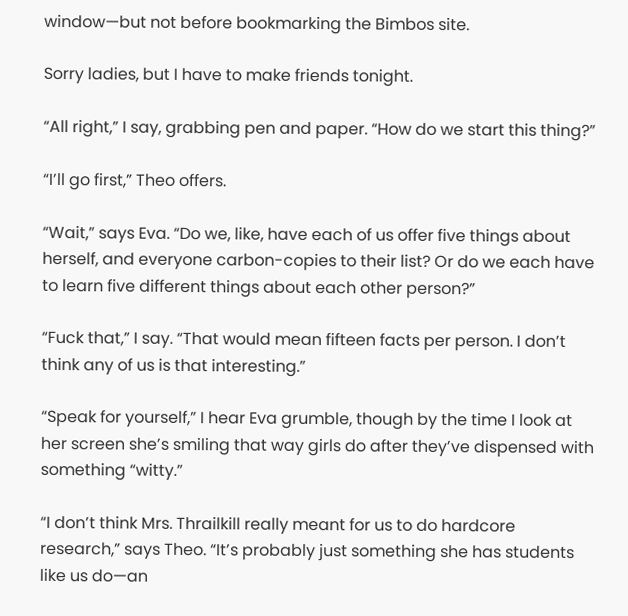window—but not before bookmarking the Bimbos site.

Sorry ladies, but I have to make friends tonight.

“All right,” I say, grabbing pen and paper. “How do we start this thing?”

“I’ll go first,” Theo offers.

“Wait,” says Eva. “Do we, like, have each of us offer five things about herself, and everyone carbon-copies to their list? Or do we each have to learn five different things about each other person?”

“Fuck that,” I say. “That would mean fifteen facts per person. I don’t think any of us is that interesting.”

“Speak for yourself,” I hear Eva grumble, though by the time I look at her screen she’s smiling that way girls do after they’ve dispensed with something “witty.”

“I don’t think Mrs. Thrailkill really meant for us to do hardcore research,” says Theo. “It’s probably just something she has students like us do—an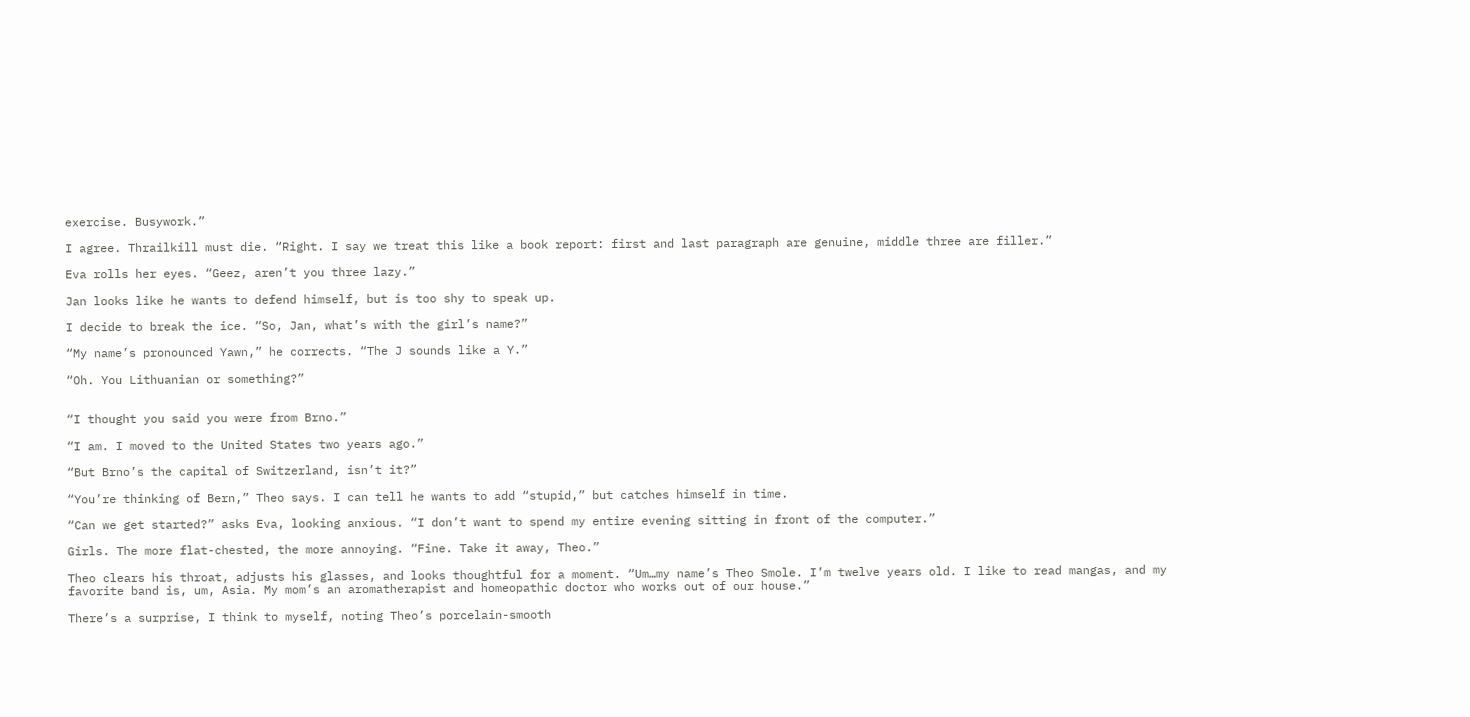exercise. Busywork.”

I agree. Thrailkill must die. “Right. I say we treat this like a book report: first and last paragraph are genuine, middle three are filler.”

Eva rolls her eyes. “Geez, aren’t you three lazy.”

Jan looks like he wants to defend himself, but is too shy to speak up.

I decide to break the ice. “So, Jan, what’s with the girl’s name?”

“My name’s pronounced Yawn,” he corrects. “The J sounds like a Y.”

“Oh. You Lithuanian or something?”


“I thought you said you were from Brno.”

“I am. I moved to the United States two years ago.”

“But Brno’s the capital of Switzerland, isn’t it?”

“You’re thinking of Bern,” Theo says. I can tell he wants to add “stupid,” but catches himself in time.

“Can we get started?” asks Eva, looking anxious. “I don’t want to spend my entire evening sitting in front of the computer.”

Girls. The more flat-chested, the more annoying. “Fine. Take it away, Theo.”

Theo clears his throat, adjusts his glasses, and looks thoughtful for a moment. “Um…my name’s Theo Smole. I’m twelve years old. I like to read mangas, and my favorite band is, um, Asia. My mom’s an aromatherapist and homeopathic doctor who works out of our house.”

There’s a surprise, I think to myself, noting Theo’s porcelain-smooth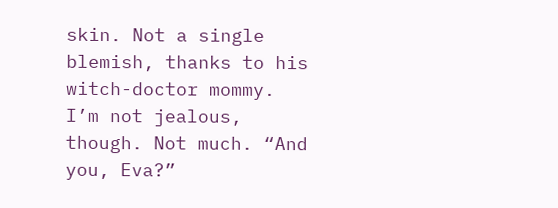skin. Not a single blemish, thanks to his witch-doctor mommy. I’m not jealous, though. Not much. “And you, Eva?”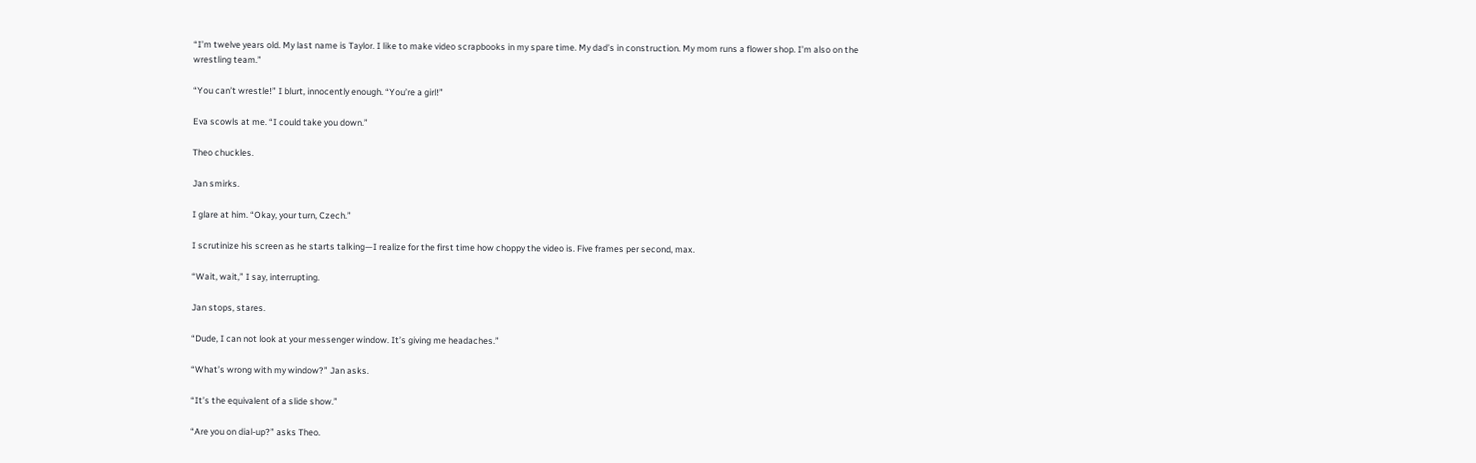“I’m twelve years old. My last name is Taylor. I like to make video scrapbooks in my spare time. My dad’s in construction. My mom runs a flower shop. I’m also on the wrestling team.”

“You can’t wrestle!” I blurt, innocently enough. “You’re a girl!”

Eva scowls at me. “I could take you down.”

Theo chuckles.

Jan smirks.

I glare at him. “Okay, your turn, Czech.”

I scrutinize his screen as he starts talking—I realize for the first time how choppy the video is. Five frames per second, max.

“Wait, wait,” I say, interrupting.

Jan stops, stares.

“Dude, I can not look at your messenger window. It’s giving me headaches.”

“What’s wrong with my window?” Jan asks.

“It’s the equivalent of a slide show.”

“Are you on dial-up?” asks Theo.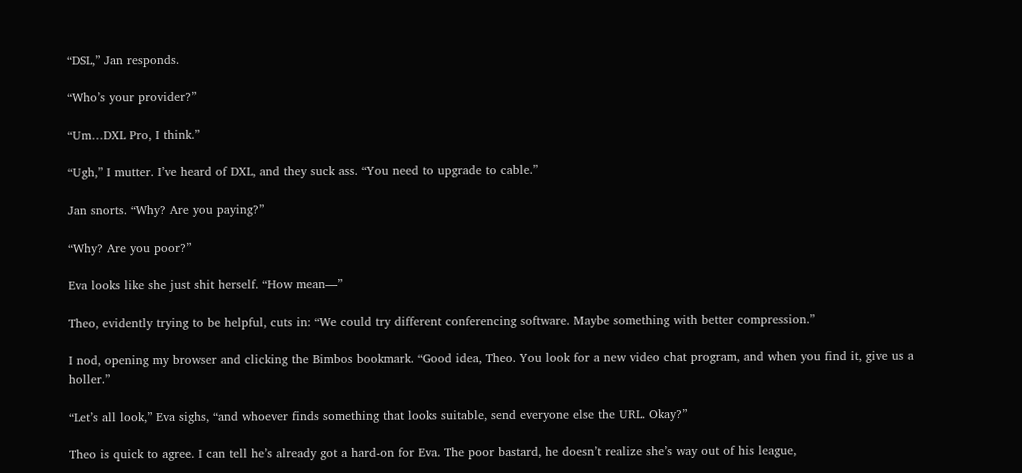“DSL,” Jan responds.

“Who’s your provider?”

“Um…DXL Pro, I think.”

“Ugh,” I mutter. I’ve heard of DXL, and they suck ass. “You need to upgrade to cable.”

Jan snorts. “Why? Are you paying?”

“Why? Are you poor?”

Eva looks like she just shit herself. “How mean—”

Theo, evidently trying to be helpful, cuts in: “We could try different conferencing software. Maybe something with better compression.”

I nod, opening my browser and clicking the Bimbos bookmark. “Good idea, Theo. You look for a new video chat program, and when you find it, give us a holler.”

“Let’s all look,” Eva sighs, “and whoever finds something that looks suitable, send everyone else the URL. Okay?”

Theo is quick to agree. I can tell he’s already got a hard-on for Eva. The poor bastard, he doesn’t realize she’s way out of his league,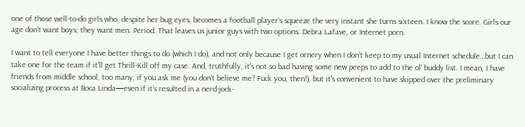one of those well-to-do girls who, despite her bug eyes, becomes a football player’s squeeze the very instant she turns sixteen. I know the score. Girls our age don’t want boys; they want men. Period. That leaves us junior guys with two options: Debra Lafave, or Internet porn.

I want to tell everyone I have better things to do (which I do), and not only because I get ornery when I don’t keep to my usual Internet schedule…but I can take one for the team if it’ll get Thrill-Kill off my case. And, truthfully, it’s not so bad having some new peeps to add to the ol’ buddy list. I mean, I have friends from middle school, too many, if you ask me (you don’t believe me? Fuck you, then!), but it’s convenient to have skipped over the preliminary socializing process at Boca Linda—even if it’s resulted in a nerd-jock-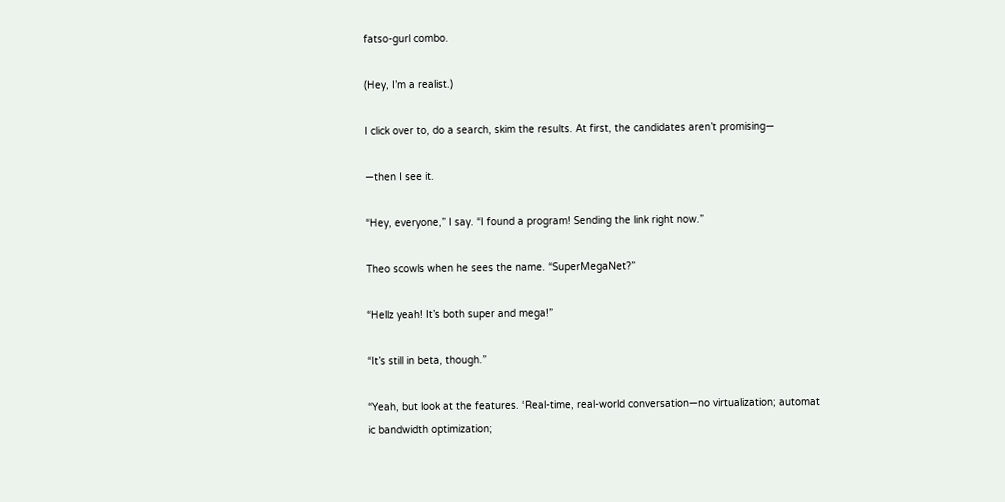fatso-gurl combo.

(Hey, I’m a realist.)

I click over to, do a search, skim the results. At first, the candidates aren’t promising—

—then I see it.

“Hey, everyone,” I say. “I found a program! Sending the link right now.”

Theo scowls when he sees the name. “SuperMegaNet?”

“Hellz yeah! It’s both super and mega!”

“It’s still in beta, though.”

“Yeah, but look at the features. ‘Real-time, real-world conversation—no virtualization; automat
ic bandwidth optimization;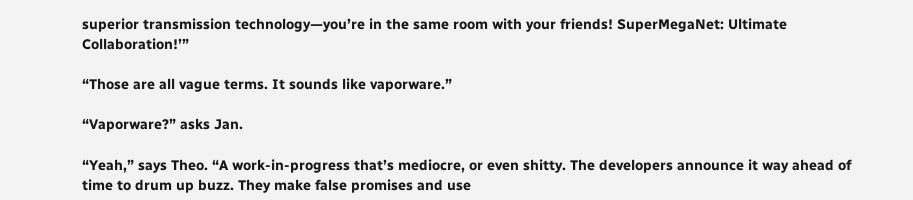superior transmission technology—you’re in the same room with your friends! SuperMegaNet: Ultimate Collaboration!’”

“Those are all vague terms. It sounds like vaporware.”

“Vaporware?” asks Jan.

“Yeah,” says Theo. “A work-in-progress that’s mediocre, or even shitty. The developers announce it way ahead of time to drum up buzz. They make false promises and use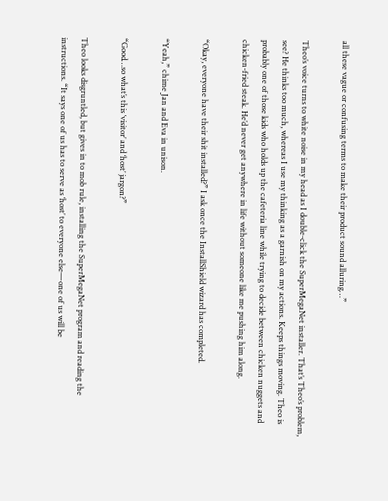all these vague or confusing terms to make their product sound alluring…”

Theo’s voice turns to white noise in my head as I double-click the SuperMegaNet installer. That’s Theo’s problem, see? He thinks too much, whereas I use my thinking as a garnish on my actions. Keeps things moving. Theo is probably one of those kids who holds up the cafeteria line while trying to decide between chicken nuggets and chicken-fried steak. He’d never get anywhere in life without someone like me pushing him along.

“Okay, everyone have their shit installed?” I ask once the InstallShield wizard has completed.

“Yeah,” chime Jan and Eva in unison.

“Good…so what’s this ‘visitor’ and ‘host’ jargon?”

Theo looks disgruntled, but gives in to mob rule, installing the SuperMegaNet program and reading the instructions. “It says one of us has to serve as ‘host’ to everyone else—one of us will be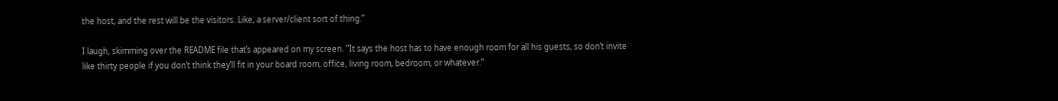the host, and the rest will be the visitors. Like, a server/client sort of thing.”

I laugh, skimming over the README file that’s appeared on my screen. “It says the host has to have enough room for all his guests, so don’t invite like thirty people if you don’t think they’ll fit in your board room, office, living room, bedroom, or whatever.”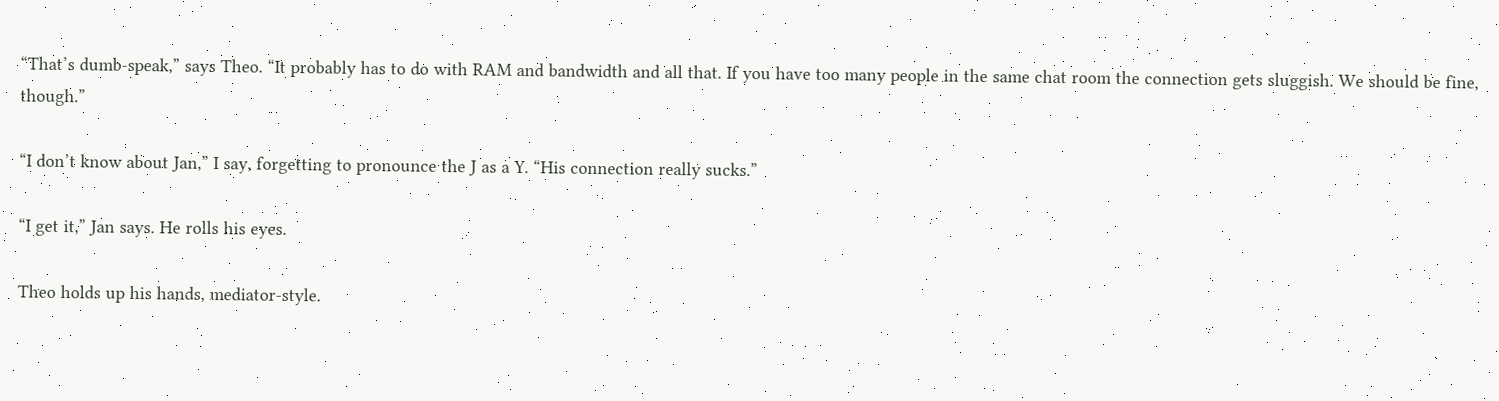“That’s dumb-speak,” says Theo. “It probably has to do with RAM and bandwidth and all that. If you have too many people in the same chat room the connection gets sluggish. We should be fine, though.”

“I don’t know about Jan,” I say, forgetting to pronounce the J as a Y. “His connection really sucks.”

“I get it,” Jan says. He rolls his eyes.

Theo holds up his hands, mediator-style.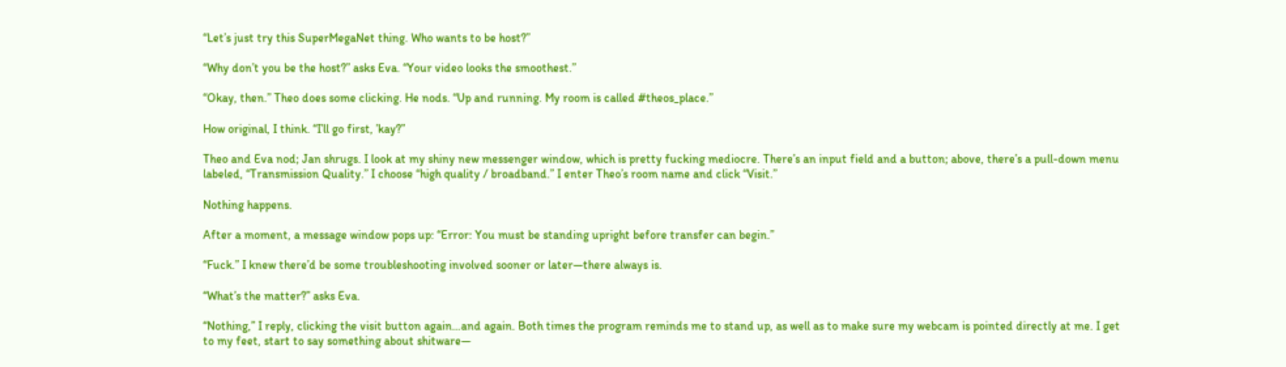“Let’s just try this SuperMegaNet thing. Who wants to be host?”

“Why don’t you be the host?” asks Eva. “Your video looks the smoothest.”

“Okay, then.” Theo does some clicking. He nods. “Up and running. My room is called #theos_place.”

How original, I think. “I’ll go first, ’kay?”

Theo and Eva nod; Jan shrugs. I look at my shiny new messenger window, which is pretty fucking mediocre. There’s an input field and a button; above, there’s a pull-down menu labeled, “Transmission Quality.” I choose “high quality / broadband.” I enter Theo’s room name and click “Visit.”

Nothing happens.

After a moment, a message window pops up: “Error: You must be standing upright before transfer can begin.”

“Fuck.” I knew there’d be some troubleshooting involved sooner or later—there always is.

“What’s the matter?” asks Eva.

“Nothing,” I reply, clicking the visit button again…and again. Both times the program reminds me to stand up, as well as to make sure my webcam is pointed directly at me. I get to my feet, start to say something about shitware—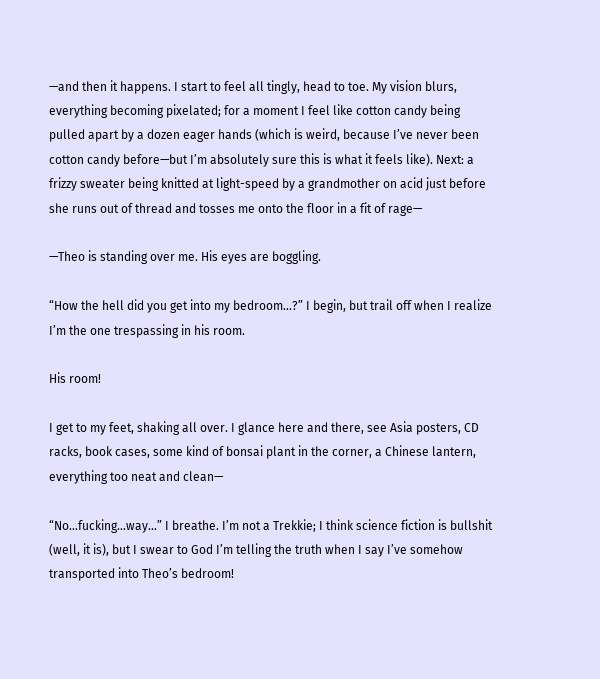—and then it happens. I start to feel all tingly, head to toe. My vision blurs, everything becoming pixelated; for a moment I feel like cotton candy being pulled apart by a dozen eager hands (which is weird, because I’ve never been cotton candy before—but I’m absolutely sure this is what it feels like). Next: a frizzy sweater being knitted at light-speed by a grandmother on acid just before she runs out of thread and tosses me onto the floor in a fit of rage—

—Theo is standing over me. His eyes are boggling.

“How the hell did you get into my bedroom…?” I begin, but trail off when I realize I’m the one trespassing in his room.

His room!

I get to my feet, shaking all over. I glance here and there, see Asia posters, CD racks, book cases, some kind of bonsai plant in the corner, a Chinese lantern, everything too neat and clean—

“No…fucking…way…” I breathe. I’m not a Trekkie; I think science fiction is bullshit (well, it is), but I swear to God I’m telling the truth when I say I’ve somehow transported into Theo’s bedroom!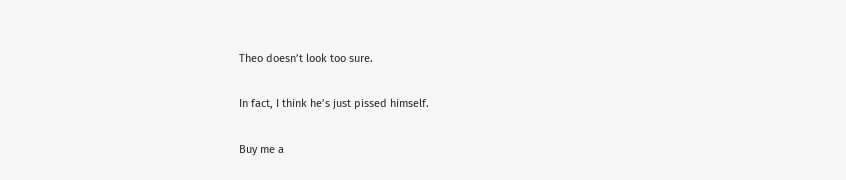Theo doesn’t look too sure.

In fact, I think he’s just pissed himself.

Buy me a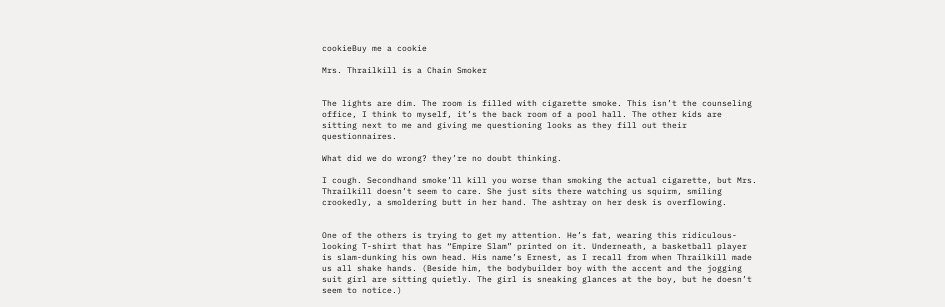cookieBuy me a cookie

Mrs. Thrailkill is a Chain Smoker


The lights are dim. The room is filled with cigarette smoke. This isn’t the counseling office, I think to myself, it’s the back room of a pool hall. The other kids are sitting next to me and giving me questioning looks as they fill out their questionnaires.

What did we do wrong? they’re no doubt thinking.

I cough. Secondhand smoke’ll kill you worse than smoking the actual cigarette, but Mrs. Thrailkill doesn’t seem to care. She just sits there watching us squirm, smiling crookedly, a smoldering butt in her hand. The ashtray on her desk is overflowing.


One of the others is trying to get my attention. He’s fat, wearing this ridiculous-looking T-shirt that has “Empire Slam” printed on it. Underneath, a basketball player is slam-dunking his own head. His name’s Ernest, as I recall from when Thrailkill made us all shake hands. (Beside him, the bodybuilder boy with the accent and the jogging suit girl are sitting quietly. The girl is sneaking glances at the boy, but he doesn’t seem to notice.)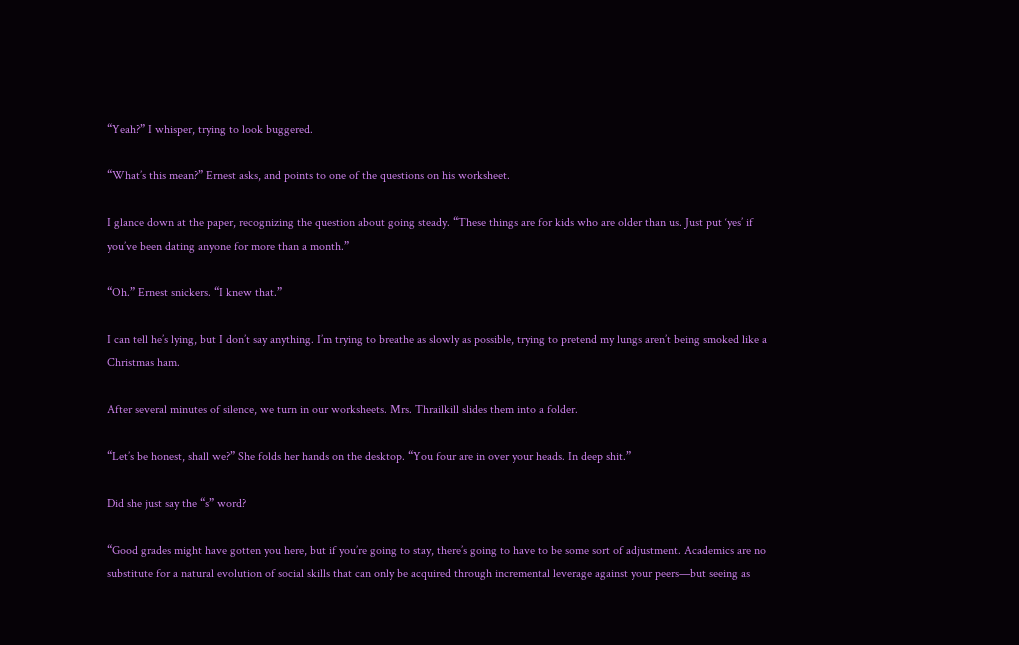“Yeah?” I whisper, trying to look buggered.

“What’s this mean?” Ernest asks, and points to one of the questions on his worksheet.

I glance down at the paper, recognizing the question about going steady. “These things are for kids who are older than us. Just put ‘yes’ if you’ve been dating anyone for more than a month.”

“Oh.” Ernest snickers. “I knew that.”

I can tell he’s lying, but I don’t say anything. I’m trying to breathe as slowly as possible, trying to pretend my lungs aren’t being smoked like a Christmas ham.

After several minutes of silence, we turn in our worksheets. Mrs. Thrailkill slides them into a folder.

“Let’s be honest, shall we?” She folds her hands on the desktop. “You four are in over your heads. In deep shit.”

Did she just say the “s” word?

“Good grades might have gotten you here, but if you’re going to stay, there’s going to have to be some sort of adjustment. Academics are no substitute for a natural evolution of social skills that can only be acquired through incremental leverage against your peers—but seeing as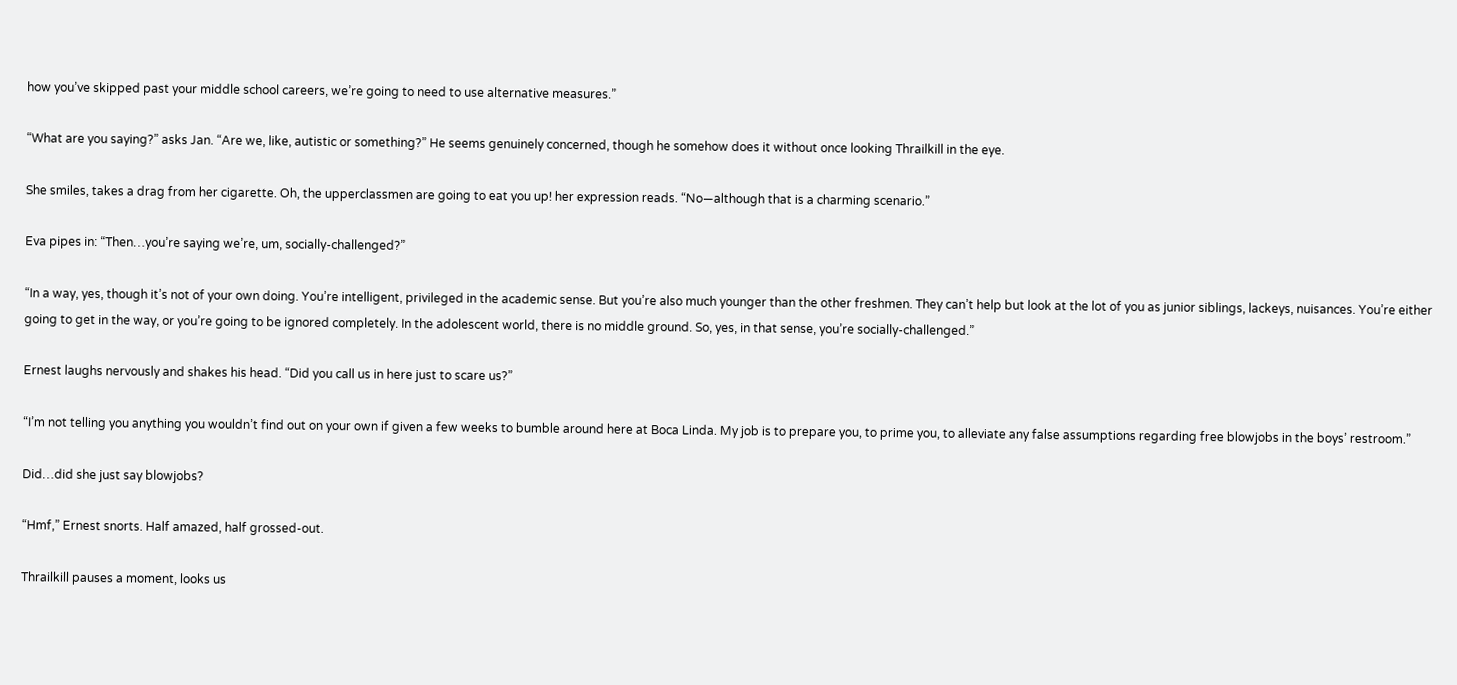how you’ve skipped past your middle school careers, we’re going to need to use alternative measures.”

“What are you saying?” asks Jan. “Are we, like, autistic or something?” He seems genuinely concerned, though he somehow does it without once looking Thrailkill in the eye.

She smiles, takes a drag from her cigarette. Oh, the upperclassmen are going to eat you up! her expression reads. “No—although that is a charming scenario.”

Eva pipes in: “Then…you’re saying we’re, um, socially-challenged?”

“In a way, yes, though it’s not of your own doing. You’re intelligent, privileged in the academic sense. But you’re also much younger than the other freshmen. They can’t help but look at the lot of you as junior siblings, lackeys, nuisances. You’re either going to get in the way, or you’re going to be ignored completely. In the adolescent world, there is no middle ground. So, yes, in that sense, you’re socially-challenged.”

Ernest laughs nervously and shakes his head. “Did you call us in here just to scare us?”

“I’m not telling you anything you wouldn’t find out on your own if given a few weeks to bumble around here at Boca Linda. My job is to prepare you, to prime you, to alleviate any false assumptions regarding free blowjobs in the boys’ restroom.”

Did…did she just say blowjobs?

“Hmf,” Ernest snorts. Half amazed, half grossed-out.

Thrailkill pauses a moment, looks us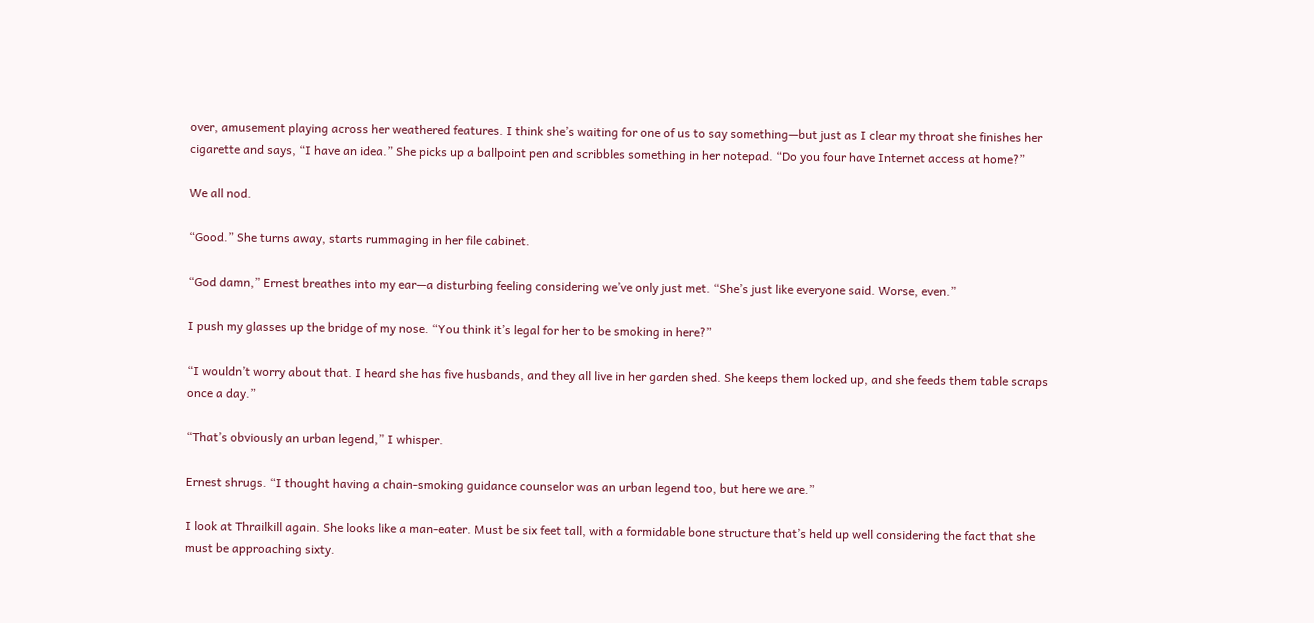over, amusement playing across her weathered features. I think she’s waiting for one of us to say something—but just as I clear my throat she finishes her cigarette and says, “I have an idea.” She picks up a ballpoint pen and scribbles something in her notepad. “Do you four have Internet access at home?”

We all nod.

“Good.” She turns away, starts rummaging in her file cabinet.

“God damn,” Ernest breathes into my ear—a disturbing feeling considering we’ve only just met. “She’s just like everyone said. Worse, even.”

I push my glasses up the bridge of my nose. “You think it’s legal for her to be smoking in here?”

“I wouldn’t worry about that. I heard she has five husbands, and they all live in her garden shed. She keeps them locked up, and she feeds them table scraps once a day.”

“That’s obviously an urban legend,” I whisper.

Ernest shrugs. “I thought having a chain-smoking guidance counselor was an urban legend too, but here we are.”

I look at Thrailkill again. She looks like a man-eater. Must be six feet tall, with a formidable bone structure that’s held up well considering the fact that she must be approaching sixty.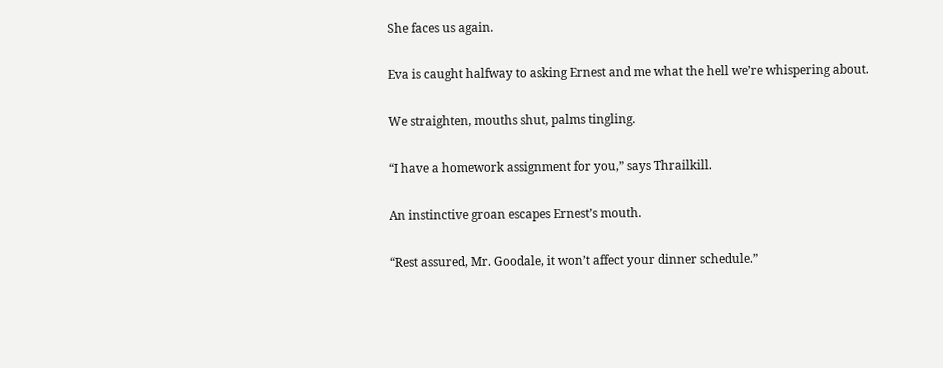She faces us again.

Eva is caught halfway to asking Ernest and me what the hell we’re whispering about.

We straighten, mouths shut, palms tingling.

“I have a homework assignment for you,” says Thrailkill.

An instinctive groan escapes Ernest’s mouth.

“Rest assured, Mr. Goodale, it won’t affect your dinner schedule.”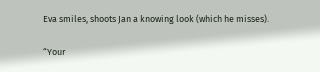Eva smiles, shoots Jan a knowing look (which he misses).

“Your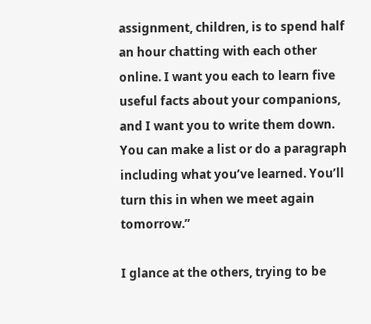assignment, children, is to spend half an hour chatting with each other online. I want you each to learn five useful facts about your companions, and I want you to write them down. You can make a list or do a paragraph including what you’ve learned. You’ll turn this in when we meet again tomorrow.”

I glance at the others, trying to be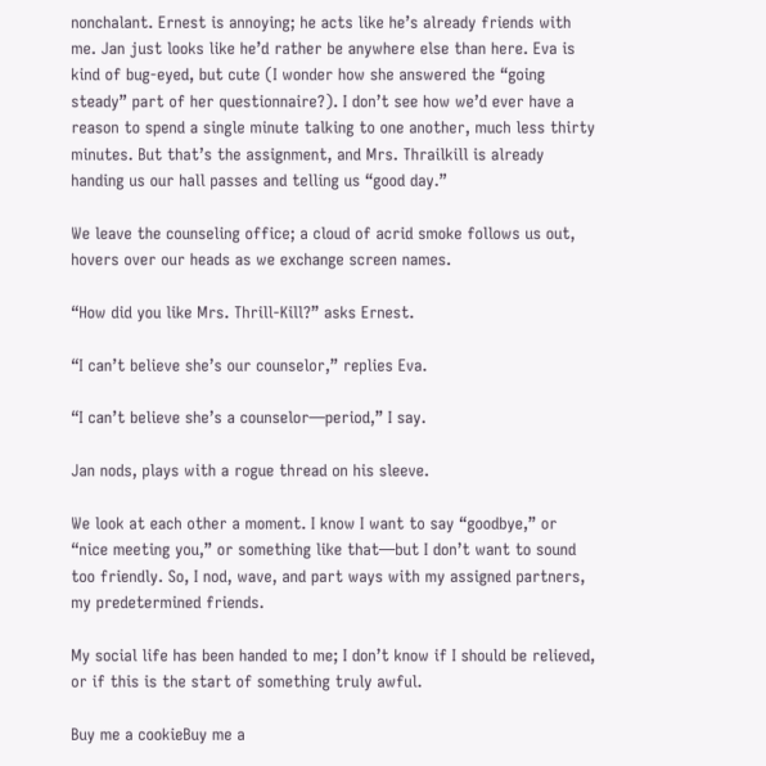nonchalant. Ernest is annoying; he acts like he’s already friends with me. Jan just looks like he’d rather be anywhere else than here. Eva is kind of bug-eyed, but cute (I wonder how she answered the “going steady” part of her questionnaire?). I don’t see how we’d ever have a reason to spend a single minute talking to one another, much less thirty minutes. But that’s the assignment, and Mrs. Thrailkill is already handing us our hall passes and telling us “good day.”

We leave the counseling office; a cloud of acrid smoke follows us out, hovers over our heads as we exchange screen names.

“How did you like Mrs. Thrill-Kill?” asks Ernest.

“I can’t believe she’s our counselor,” replies Eva.

“I can’t believe she’s a counselor—period,” I say.

Jan nods, plays with a rogue thread on his sleeve.

We look at each other a moment. I know I want to say “goodbye,” or “nice meeting you,” or something like that—but I don’t want to sound too friendly. So, I nod, wave, and part ways with my assigned partners, my predetermined friends.

My social life has been handed to me; I don’t know if I should be relieved, or if this is the start of something truly awful.

Buy me a cookieBuy me a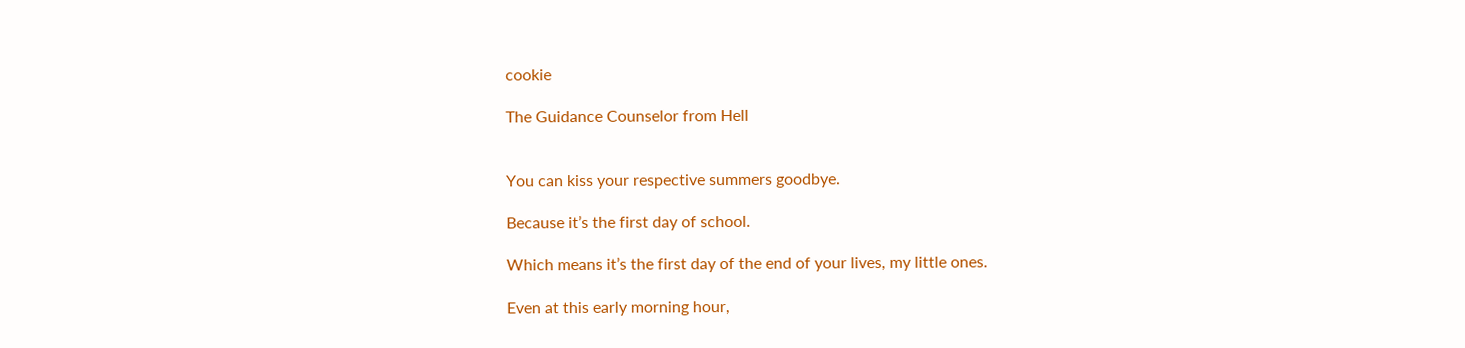cookie

The Guidance Counselor from Hell


You can kiss your respective summers goodbye.

Because it’s the first day of school.

Which means it’s the first day of the end of your lives, my little ones.

Even at this early morning hour,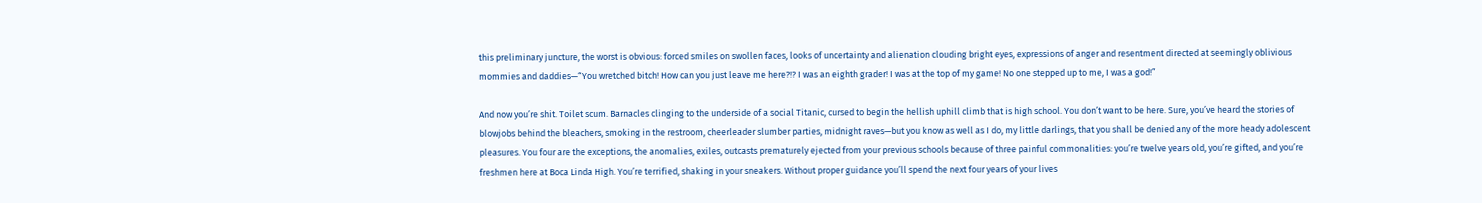this preliminary juncture, the worst is obvious: forced smiles on swollen faces, looks of uncertainty and alienation clouding bright eyes, expressions of anger and resentment directed at seemingly oblivious mommies and daddies—“You wretched bitch! How can you just leave me here?!? I was an eighth grader! I was at the top of my game! No one stepped up to me, I was a god!”

And now you’re shit. Toilet scum. Barnacles clinging to the underside of a social Titanic, cursed to begin the hellish uphill climb that is high school. You don’t want to be here. Sure, you’ve heard the stories of blowjobs behind the bleachers, smoking in the restroom, cheerleader slumber parties, midnight raves—but you know as well as I do, my little darlings, that you shall be denied any of the more heady adolescent pleasures. You four are the exceptions, the anomalies, exiles, outcasts prematurely ejected from your previous schools because of three painful commonalities: you’re twelve years old, you’re gifted, and you’re freshmen here at Boca Linda High. You’re terrified, shaking in your sneakers. Without proper guidance you’ll spend the next four years of your lives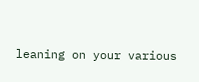leaning on your various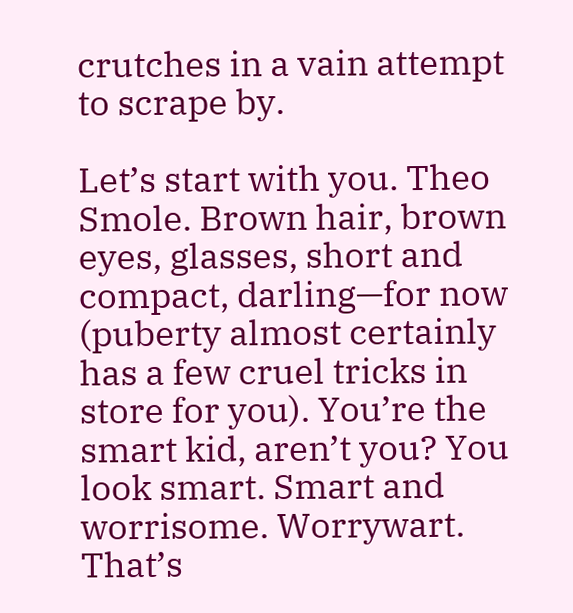crutches in a vain attempt to scrape by.

Let’s start with you. Theo Smole. Brown hair, brown eyes, glasses, short and compact, darling—for now (puberty almost certainly has a few cruel tricks in store for you). You’re the smart kid, aren’t you? You look smart. Smart and worrisome. Worrywart. That’s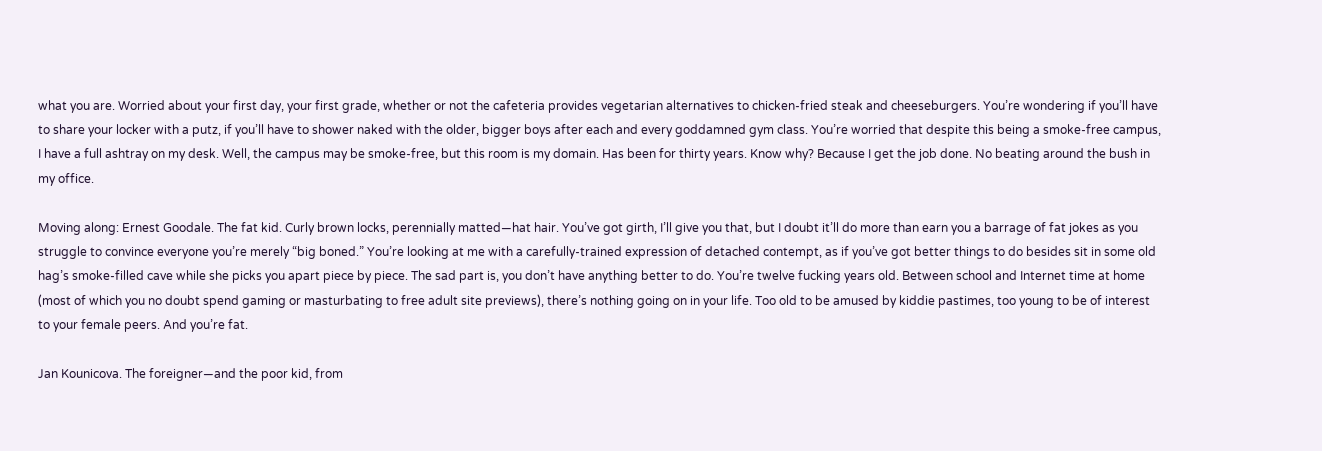what you are. Worried about your first day, your first grade, whether or not the cafeteria provides vegetarian alternatives to chicken-fried steak and cheeseburgers. You’re wondering if you’ll have to share your locker with a putz, if you’ll have to shower naked with the older, bigger boys after each and every goddamned gym class. You’re worried that despite this being a smoke-free campus, I have a full ashtray on my desk. Well, the campus may be smoke-free, but this room is my domain. Has been for thirty years. Know why? Because I get the job done. No beating around the bush in my office.

Moving along: Ernest Goodale. The fat kid. Curly brown locks, perennially matted—hat hair. You’ve got girth, I’ll give you that, but I doubt it’ll do more than earn you a barrage of fat jokes as you struggle to convince everyone you’re merely “big boned.” You’re looking at me with a carefully-trained expression of detached contempt, as if you’ve got better things to do besides sit in some old hag’s smoke-filled cave while she picks you apart piece by piece. The sad part is, you don’t have anything better to do. You’re twelve fucking years old. Between school and Internet time at home (most of which you no doubt spend gaming or masturbating to free adult site previews), there’s nothing going on in your life. Too old to be amused by kiddie pastimes, too young to be of interest to your female peers. And you’re fat.

Jan Kounicova. The foreigner—and the poor kid, from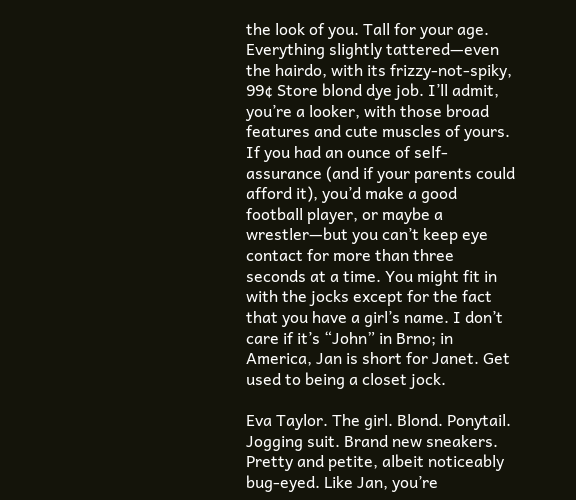the look of you. Tall for your age. Everything slightly tattered—even the hairdo, with its frizzy-not-spiky, 99¢ Store blond dye job. I’ll admit, you’re a looker, with those broad features and cute muscles of yours. If you had an ounce of self-assurance (and if your parents could afford it), you’d make a good football player, or maybe a wrestler—but you can’t keep eye contact for more than three seconds at a time. You might fit in with the jocks except for the fact that you have a girl’s name. I don’t care if it’s “John” in Brno; in America, Jan is short for Janet. Get used to being a closet jock.

Eva Taylor. The girl. Blond. Ponytail. Jogging suit. Brand new sneakers. Pretty and petite, albeit noticeably bug-eyed. Like Jan, you’re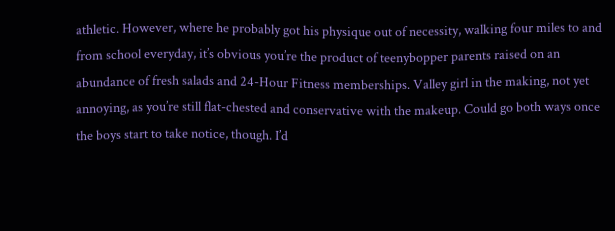athletic. However, where he probably got his physique out of necessity, walking four miles to and from school everyday, it’s obvious you’re the product of teenybopper parents raised on an abundance of fresh salads and 24-Hour Fitness memberships. Valley girl in the making, not yet annoying, as you’re still flat-chested and conservative with the makeup. Could go both ways once the boys start to take notice, though. I’d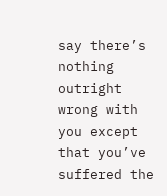say there’s nothing outright wrong with you except that you’ve suffered the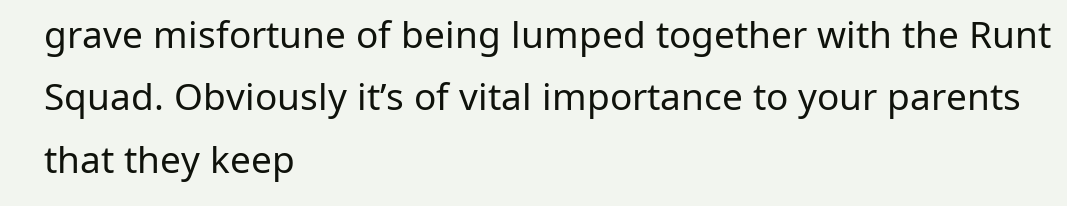grave misfortune of being lumped together with the Runt Squad. Obviously it’s of vital importance to your parents that they keep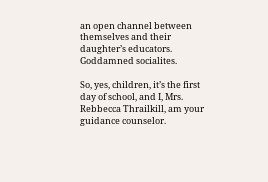an open channel between themselves and their daughter’s educators. Goddamned socialites.

So, yes, children, it’s the first day of school, and I, Mrs. Rebbecca Thrailkill, am your guidance counselor.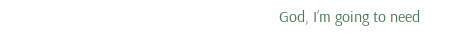God, I’m going to need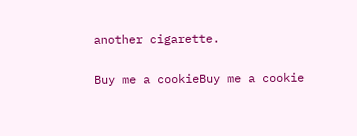another cigarette.

Buy me a cookieBuy me a cookie